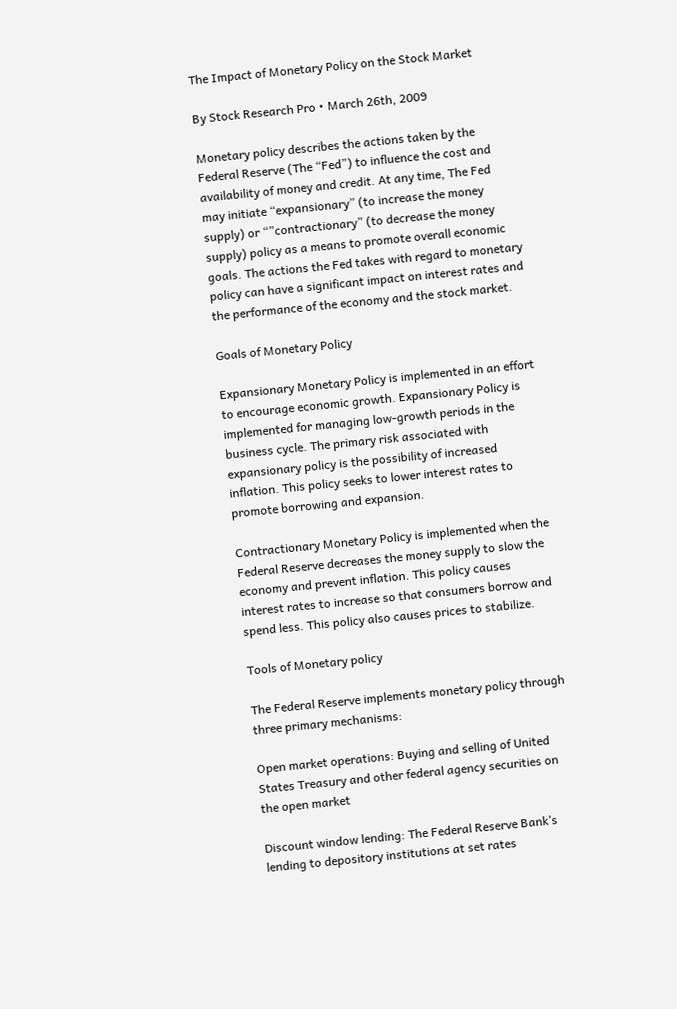The Impact of Monetary Policy on the Stock Market

By Stock Research Pro • March 26th, 2009

Monetary policy describes the actions taken by the Federal Reserve (The “Fed”) to influence the cost and availability of money and credit. At any time, The Fed may initiate “expansionary” (to increase the money supply) or “”contractionary” (to decrease the money supply) policy as a means to promote overall economic goals. The actions the Fed takes with regard to monetary policy can have a significant impact on interest rates and the performance of the economy and the stock market.

Goals of Monetary Policy

Expansionary Monetary Policy is implemented in an effort to encourage economic growth. Expansionary Policy is implemented for managing low-growth periods in the business cycle. The primary risk associated with expansionary policy is the possibility of increased inflation. This policy seeks to lower interest rates to promote borrowing and expansion.

Contractionary Monetary Policy is implemented when the Federal Reserve decreases the money supply to slow the economy and prevent inflation. This policy causes interest rates to increase so that consumers borrow and spend less. This policy also causes prices to stabilize.

Tools of Monetary policy

The Federal Reserve implements monetary policy through three primary mechanisms:

Open market operations: Buying and selling of United States Treasury and other federal agency securities on the open market

Discount window lending: The Federal Reserve Bank’s lending to depository institutions at set rates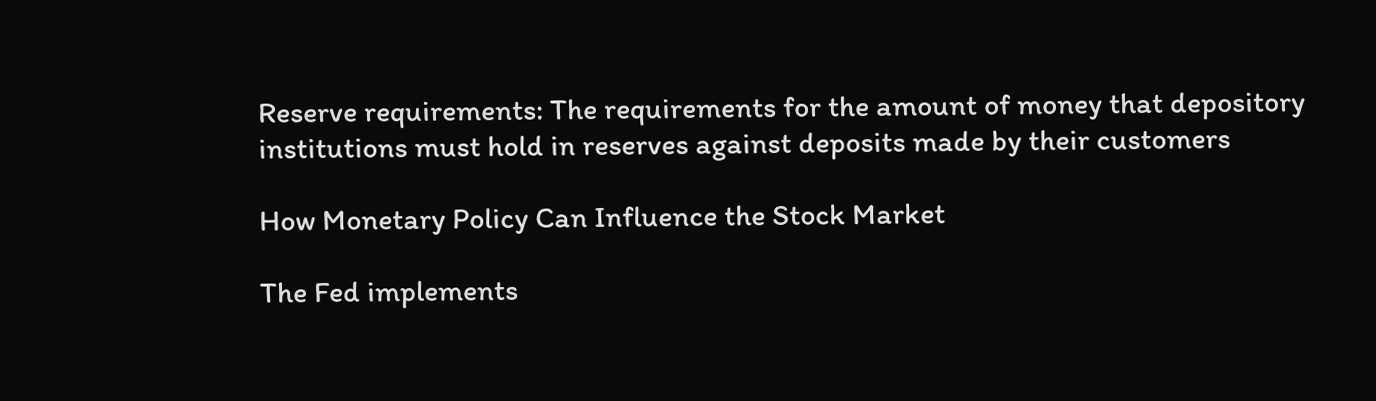Reserve requirements: The requirements for the amount of money that depository institutions must hold in reserves against deposits made by their customers

How Monetary Policy Can Influence the Stock Market

The Fed implements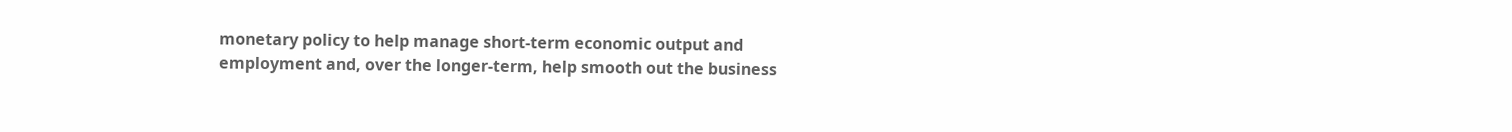monetary policy to help manage short-term economic output and employment and, over the longer-term, help smooth out the business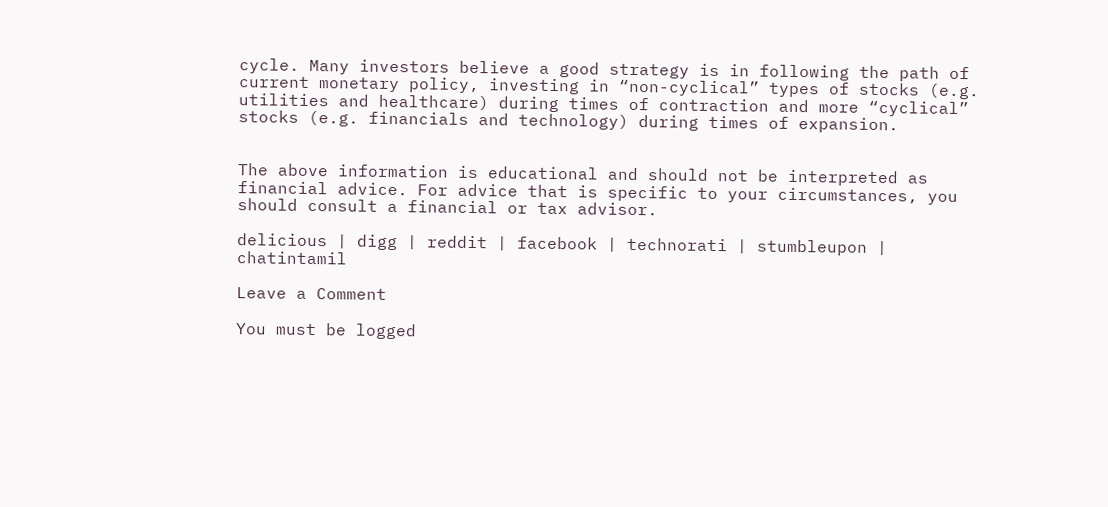cycle. Many investors believe a good strategy is in following the path of current monetary policy, investing in “non-cyclical” types of stocks (e.g. utilities and healthcare) during times of contraction and more “cyclical” stocks (e.g. financials and technology) during times of expansion.


The above information is educational and should not be interpreted as financial advice. For advice that is specific to your circumstances, you should consult a financial or tax advisor.

delicious | digg | reddit | facebook | technorati | stumbleupon | chatintamil

Leave a Comment

You must be logged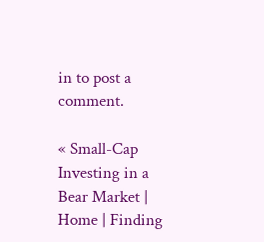in to post a comment.

« Small-Cap Investing in a Bear Market | Home | Finding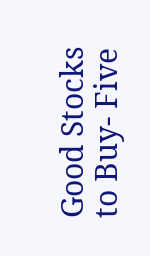Good Stocks to Buy- Five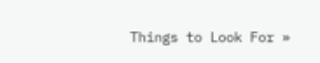Things to Look For »